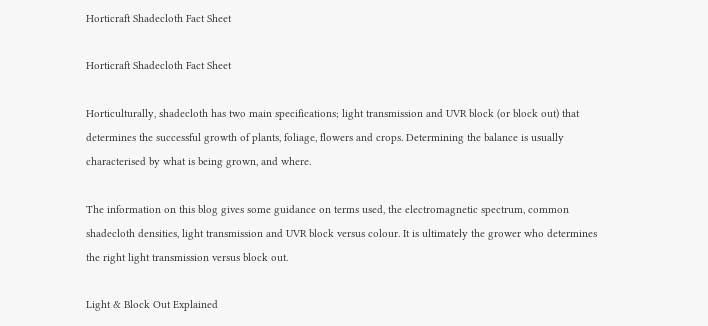Horticraft Shadecloth Fact Sheet

Horticraft Shadecloth Fact Sheet

Horticulturally, shadecloth has two main specifications; light transmission and UVR block (or block out) that determines the successful growth of plants, foliage, flowers and crops. Determining the balance is usually characterised by what is being grown, and where.

The information on this blog gives some guidance on terms used, the electromagnetic spectrum, common shadecloth densities, light transmission and UVR block versus colour. It is ultimately the grower who determines the right light transmission versus block out.

Light & Block Out Explained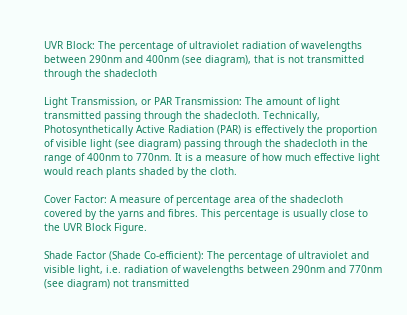UVR Block: The percentage of ultraviolet radiation of wavelengths between 290nm and 400nm (see diagram), that is not transmitted through the shadecloth

Light Transmission, or PAR Transmission: The amount of light transmitted passing through the shadecloth. Technically, Photosynthetically Active Radiation (PAR) is effectively the proportion of visible light (see diagram) passing through the shadecloth in the range of 400nm to 770nm. It is a measure of how much effective light would reach plants shaded by the cloth.

Cover Factor: A measure of percentage area of the shadecloth covered by the yarns and fibres. This percentage is usually close to the UVR Block Figure.

Shade Factor (Shade Co-efficient): The percentage of ultraviolet and visible light, i.e. radiation of wavelengths between 290nm and 770nm (see diagram) not transmitted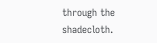through the shadecloth.